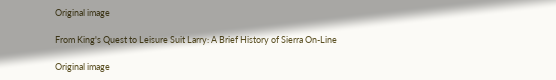Original image

From King's Quest to Leisure Suit Larry: A Brief History of Sierra On-Line

Original image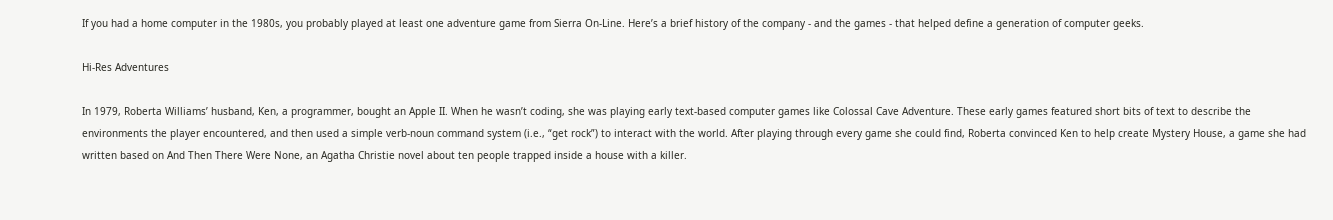If you had a home computer in the 1980s, you probably played at least one adventure game from Sierra On-Line. Here’s a brief history of the company - and the games - that helped define a generation of computer geeks.

Hi-Res Adventures

In 1979, Roberta Williams’ husband, Ken, a programmer, bought an Apple II. When he wasn’t coding, she was playing early text-based computer games like Colossal Cave Adventure. These early games featured short bits of text to describe the environments the player encountered, and then used a simple verb-noun command system (i.e., “get rock”) to interact with the world. After playing through every game she could find, Roberta convinced Ken to help create Mystery House, a game she had written based on And Then There Were None, an Agatha Christie novel about ten people trapped inside a house with a killer.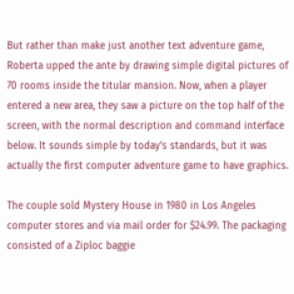But rather than make just another text adventure game, Roberta upped the ante by drawing simple digital pictures of 70 rooms inside the titular mansion. Now, when a player entered a new area, they saw a picture on the top half of the screen, with the normal description and command interface below. It sounds simple by today’s standards, but it was actually the first computer adventure game to have graphics.

The couple sold Mystery House in 1980 in Los Angeles computer stores and via mail order for $24.99. The packaging consisted of a Ziploc baggie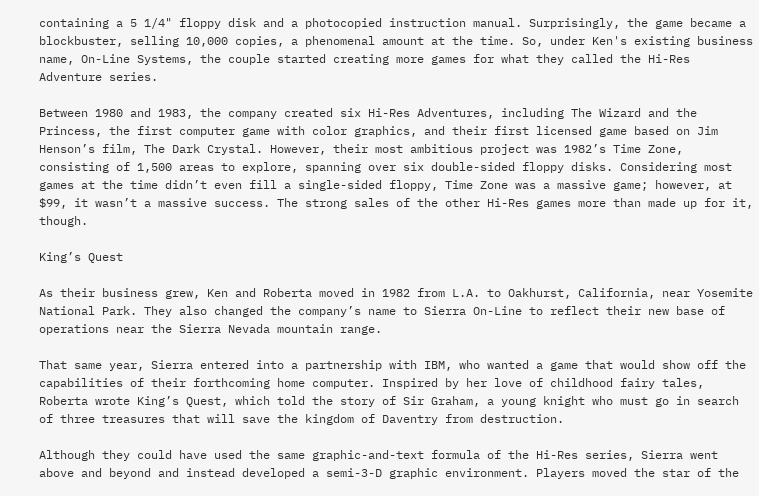containing a 5 1/4" floppy disk and a photocopied instruction manual. Surprisingly, the game became a blockbuster, selling 10,000 copies, a phenomenal amount at the time. So, under Ken's existing business name, On-Line Systems, the couple started creating more games for what they called the Hi-Res Adventure series.

Between 1980 and 1983, the company created six Hi-Res Adventures, including The Wizard and the Princess, the first computer game with color graphics, and their first licensed game based on Jim Henson’s film, The Dark Crystal. However, their most ambitious project was 1982’s Time Zone, consisting of 1,500 areas to explore, spanning over six double-sided floppy disks. Considering most games at the time didn’t even fill a single-sided floppy, Time Zone was a massive game; however, at $99, it wasn’t a massive success. The strong sales of the other Hi-Res games more than made up for it, though.

King’s Quest

As their business grew, Ken and Roberta moved in 1982 from L.A. to Oakhurst, California, near Yosemite National Park. They also changed the company’s name to Sierra On-Line to reflect their new base of operations near the Sierra Nevada mountain range.

That same year, Sierra entered into a partnership with IBM, who wanted a game that would show off the capabilities of their forthcoming home computer. Inspired by her love of childhood fairy tales, Roberta wrote King’s Quest, which told the story of Sir Graham, a young knight who must go in search of three treasures that will save the kingdom of Daventry from destruction.

Although they could have used the same graphic-and-text formula of the Hi-Res series, Sierra went above and beyond and instead developed a semi-3-D graphic environment. Players moved the star of the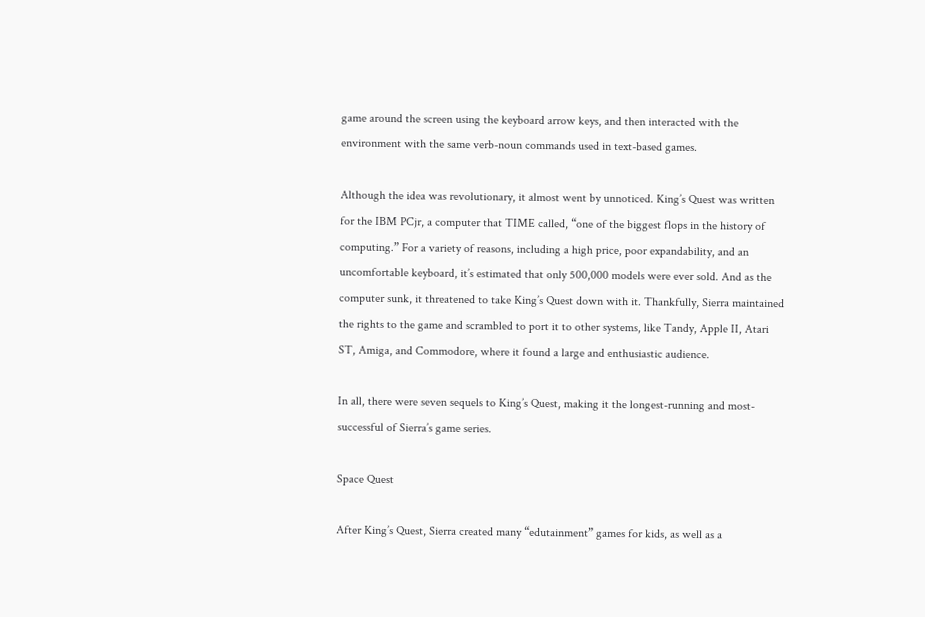game around the screen using the keyboard arrow keys, and then interacted with the environment with the same verb-noun commands used in text-based games.

Although the idea was revolutionary, it almost went by unnoticed. King’s Quest was written for the IBM PCjr, a computer that TIME called, “one of the biggest flops in the history of computing.” For a variety of reasons, including a high price, poor expandability, and an uncomfortable keyboard, it’s estimated that only 500,000 models were ever sold. And as the computer sunk, it threatened to take King’s Quest down with it. Thankfully, Sierra maintained the rights to the game and scrambled to port it to other systems, like Tandy, Apple II, Atari ST, Amiga, and Commodore, where it found a large and enthusiastic audience.

In all, there were seven sequels to King’s Quest, making it the longest-running and most-successful of Sierra’s game series.

Space Quest

After King’s Quest, Sierra created many “edutainment” games for kids, as well as a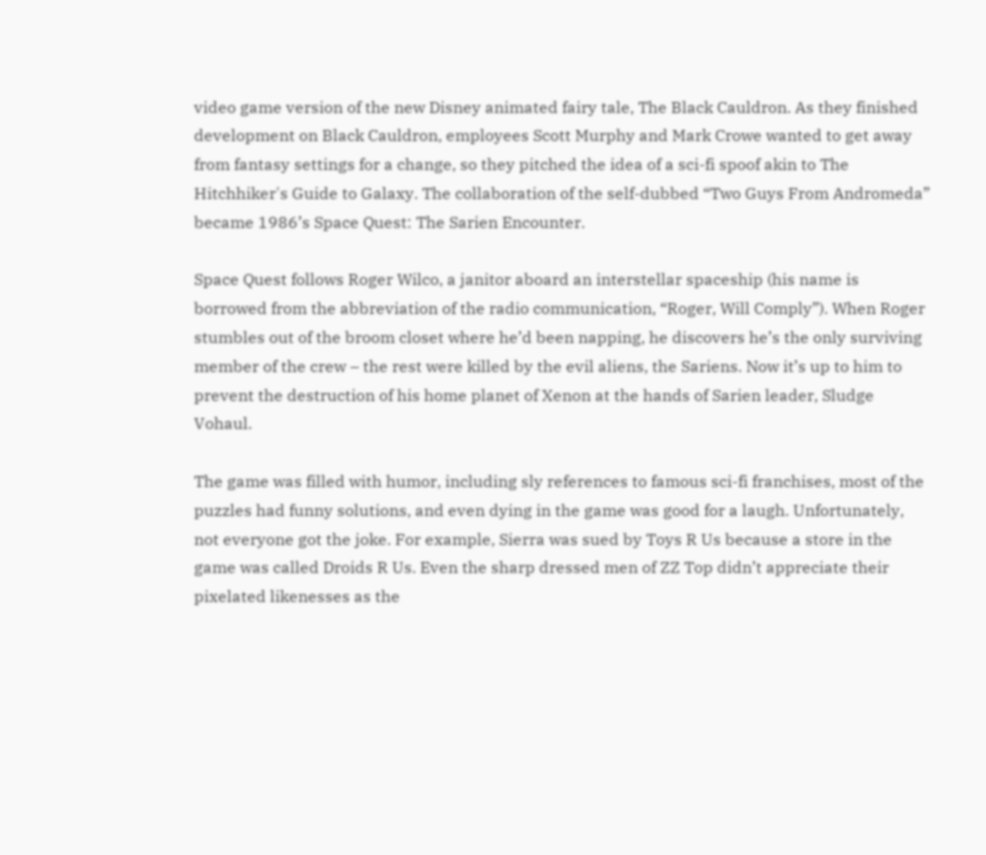video game version of the new Disney animated fairy tale, The Black Cauldron. As they finished development on Black Cauldron, employees Scott Murphy and Mark Crowe wanted to get away from fantasy settings for a change, so they pitched the idea of a sci-fi spoof akin to The Hitchhiker's Guide to Galaxy. The collaboration of the self-dubbed “Two Guys From Andromeda” became 1986’s Space Quest: The Sarien Encounter.

Space Quest follows Roger Wilco, a janitor aboard an interstellar spaceship (his name is borrowed from the abbreviation of the radio communication, “Roger, Will Comply”). When Roger stumbles out of the broom closet where he’d been napping, he discovers he’s the only surviving member of the crew – the rest were killed by the evil aliens, the Sariens. Now it’s up to him to prevent the destruction of his home planet of Xenon at the hands of Sarien leader, Sludge Vohaul.

The game was filled with humor, including sly references to famous sci-fi franchises, most of the puzzles had funny solutions, and even dying in the game was good for a laugh. Unfortunately, not everyone got the joke. For example, Sierra was sued by Toys R Us because a store in the game was called Droids R Us. Even the sharp dressed men of ZZ Top didn’t appreciate their pixelated likenesses as the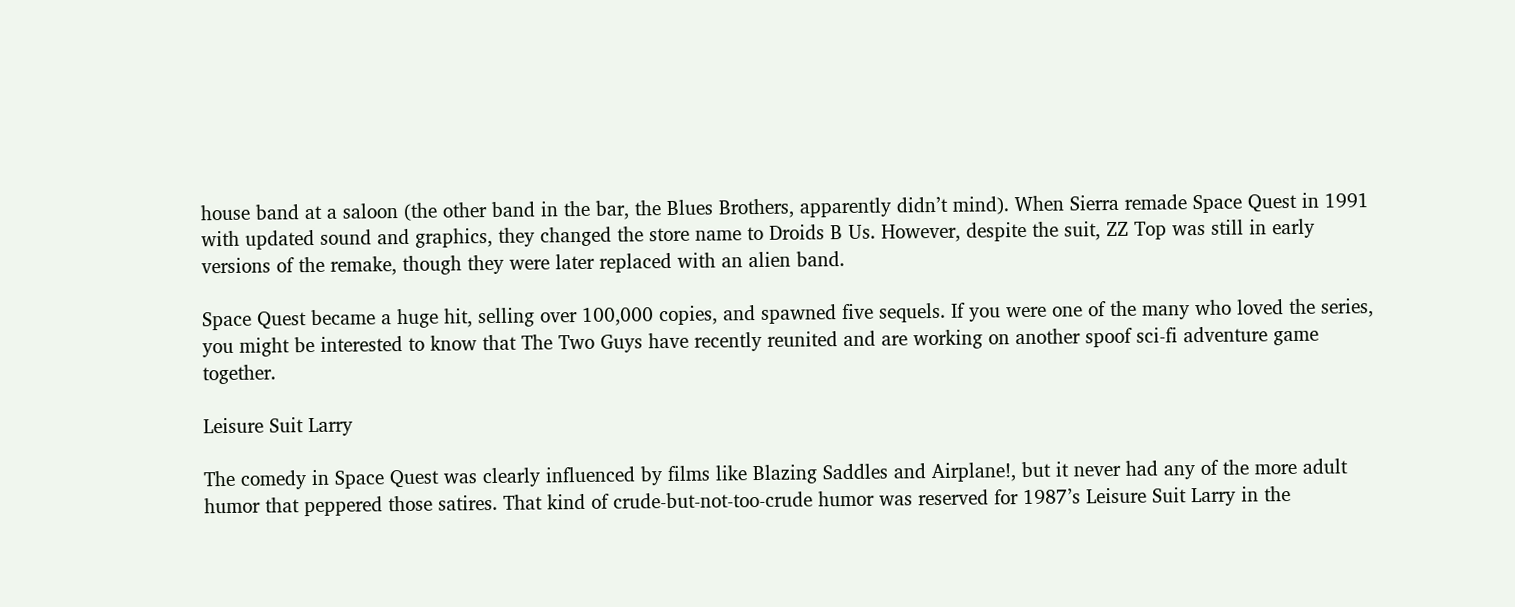house band at a saloon (the other band in the bar, the Blues Brothers, apparently didn’t mind). When Sierra remade Space Quest in 1991 with updated sound and graphics, they changed the store name to Droids B Us. However, despite the suit, ZZ Top was still in early versions of the remake, though they were later replaced with an alien band.

Space Quest became a huge hit, selling over 100,000 copies, and spawned five sequels. If you were one of the many who loved the series, you might be interested to know that The Two Guys have recently reunited and are working on another spoof sci-fi adventure game together.

Leisure Suit Larry

The comedy in Space Quest was clearly influenced by films like Blazing Saddles and Airplane!, but it never had any of the more adult humor that peppered those satires. That kind of crude-but-not-too-crude humor was reserved for 1987’s Leisure Suit Larry in the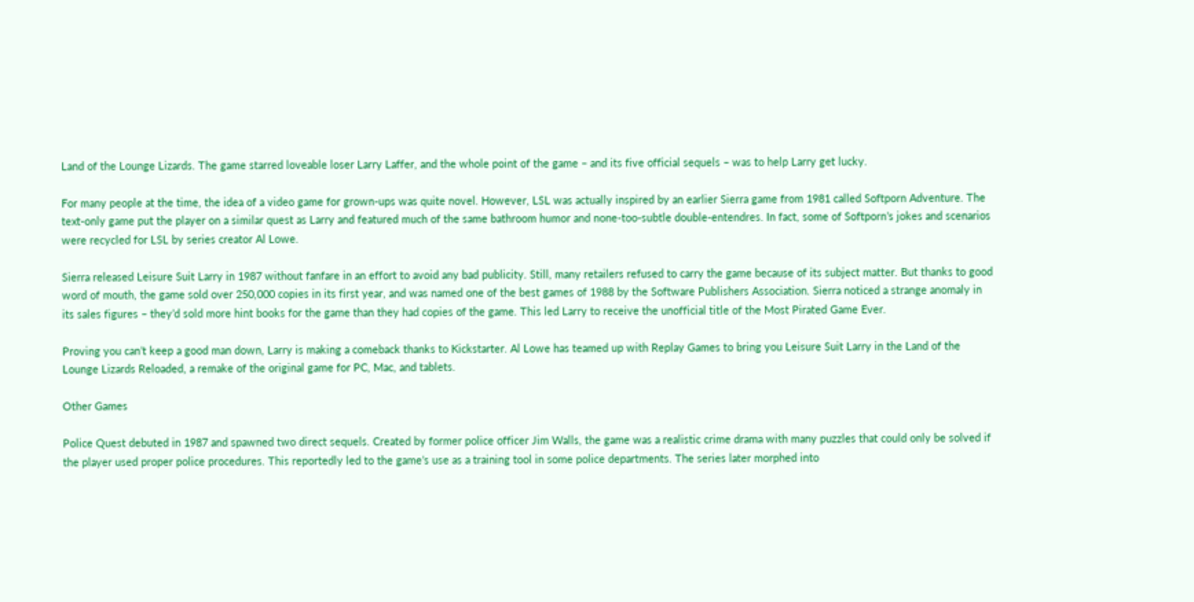Land of the Lounge Lizards. The game starred loveable loser Larry Laffer, and the whole point of the game – and its five official sequels – was to help Larry get lucky.

For many people at the time, the idea of a video game for grown-ups was quite novel. However, LSL was actually inspired by an earlier Sierra game from 1981 called Softporn Adventure. The text-only game put the player on a similar quest as Larry and featured much of the same bathroom humor and none-too-subtle double-entendres. In fact, some of Softporn’s jokes and scenarios were recycled for LSL by series creator Al Lowe.

Sierra released Leisure Suit Larry in 1987 without fanfare in an effort to avoid any bad publicity. Still, many retailers refused to carry the game because of its subject matter. But thanks to good word of mouth, the game sold over 250,000 copies in its first year, and was named one of the best games of 1988 by the Software Publishers Association. Sierra noticed a strange anomaly in its sales figures – they’d sold more hint books for the game than they had copies of the game. This led Larry to receive the unofficial title of the Most Pirated Game Ever.

Proving you can’t keep a good man down, Larry is making a comeback thanks to Kickstarter. Al Lowe has teamed up with Replay Games to bring you Leisure Suit Larry in the Land of the Lounge Lizards Reloaded, a remake of the original game for PC, Mac, and tablets.

Other Games

Police Quest debuted in 1987 and spawned two direct sequels. Created by former police officer Jim Walls, the game was a realistic crime drama with many puzzles that could only be solved if the player used proper police procedures. This reportedly led to the game’s use as a training tool in some police departments. The series later morphed into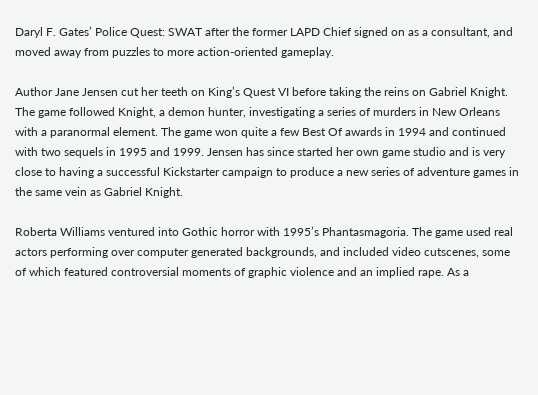Daryl F. Gates’ Police Quest: SWAT after the former LAPD Chief signed on as a consultant, and moved away from puzzles to more action-oriented gameplay.

Author Jane Jensen cut her teeth on King’s Quest VI before taking the reins on Gabriel Knight. The game followed Knight, a demon hunter, investigating a series of murders in New Orleans with a paranormal element. The game won quite a few Best Of awards in 1994 and continued with two sequels in 1995 and 1999. Jensen has since started her own game studio and is very close to having a successful Kickstarter campaign to produce a new series of adventure games in the same vein as Gabriel Knight.

Roberta Williams ventured into Gothic horror with 1995’s Phantasmagoria. The game used real actors performing over computer generated backgrounds, and included video cutscenes, some of which featured controversial moments of graphic violence and an implied rape. As a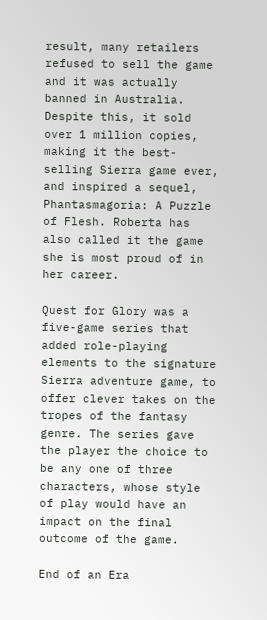result, many retailers refused to sell the game and it was actually banned in Australia. Despite this, it sold over 1 million copies, making it the best-selling Sierra game ever, and inspired a sequel, Phantasmagoria: A Puzzle of Flesh. Roberta has also called it the game she is most proud of in her career.

Quest for Glory was a five-game series that added role-playing elements to the signature Sierra adventure game, to offer clever takes on the tropes of the fantasy genre. The series gave the player the choice to be any one of three characters, whose style of play would have an impact on the final outcome of the game.

End of an Era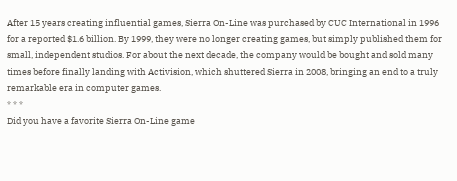After 15 years creating influential games, Sierra On-Line was purchased by CUC International in 1996 for a reported $1.6 billion. By 1999, they were no longer creating games, but simply published them for small, independent studios. For about the next decade, the company would be bought and sold many times before finally landing with Activision, which shuttered Sierra in 2008, bringing an end to a truly remarkable era in computer games.
* * *
Did you have a favorite Sierra On-Line game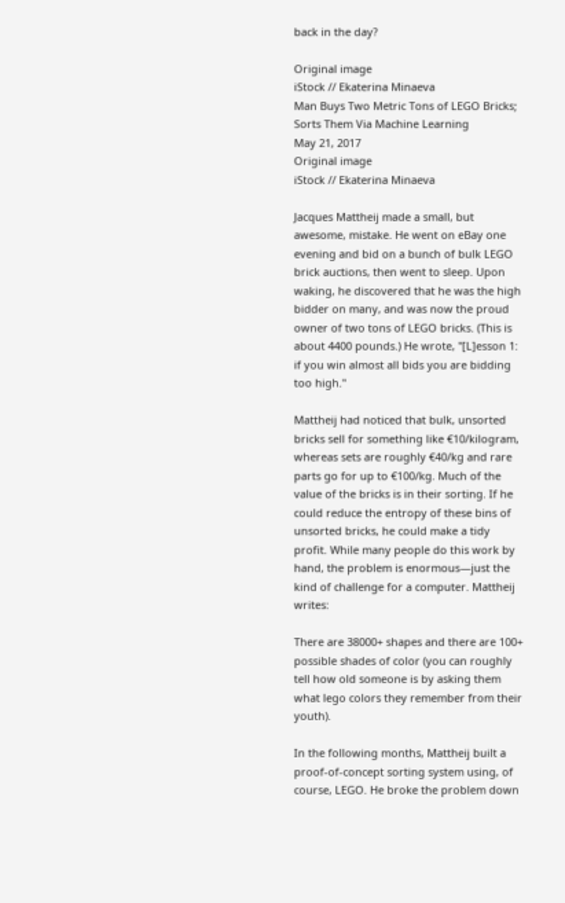back in the day?

Original image
iStock // Ekaterina Minaeva
Man Buys Two Metric Tons of LEGO Bricks; Sorts Them Via Machine Learning
May 21, 2017
Original image
iStock // Ekaterina Minaeva

Jacques Mattheij made a small, but awesome, mistake. He went on eBay one evening and bid on a bunch of bulk LEGO brick auctions, then went to sleep. Upon waking, he discovered that he was the high bidder on many, and was now the proud owner of two tons of LEGO bricks. (This is about 4400 pounds.) He wrote, "[L]esson 1: if you win almost all bids you are bidding too high."

Mattheij had noticed that bulk, unsorted bricks sell for something like €10/kilogram, whereas sets are roughly €40/kg and rare parts go for up to €100/kg. Much of the value of the bricks is in their sorting. If he could reduce the entropy of these bins of unsorted bricks, he could make a tidy profit. While many people do this work by hand, the problem is enormous—just the kind of challenge for a computer. Mattheij writes:

There are 38000+ shapes and there are 100+ possible shades of color (you can roughly tell how old someone is by asking them what lego colors they remember from their youth).

In the following months, Mattheij built a proof-of-concept sorting system using, of course, LEGO. He broke the problem down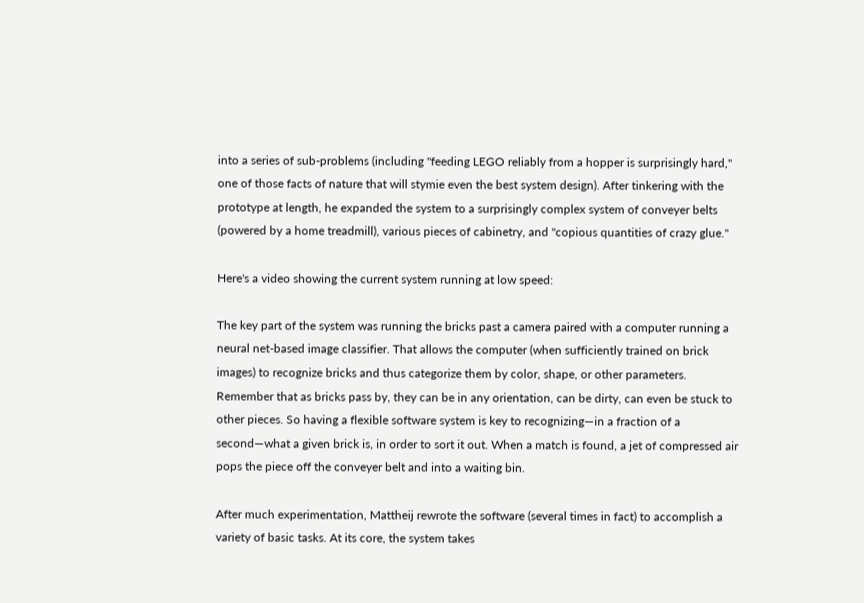into a series of sub-problems (including "feeding LEGO reliably from a hopper is surprisingly hard," one of those facts of nature that will stymie even the best system design). After tinkering with the prototype at length, he expanded the system to a surprisingly complex system of conveyer belts (powered by a home treadmill), various pieces of cabinetry, and "copious quantities of crazy glue."

Here's a video showing the current system running at low speed:

The key part of the system was running the bricks past a camera paired with a computer running a neural net-based image classifier. That allows the computer (when sufficiently trained on brick images) to recognize bricks and thus categorize them by color, shape, or other parameters. Remember that as bricks pass by, they can be in any orientation, can be dirty, can even be stuck to other pieces. So having a flexible software system is key to recognizing—in a fraction of a second—what a given brick is, in order to sort it out. When a match is found, a jet of compressed air pops the piece off the conveyer belt and into a waiting bin.

After much experimentation, Mattheij rewrote the software (several times in fact) to accomplish a variety of basic tasks. At its core, the system takes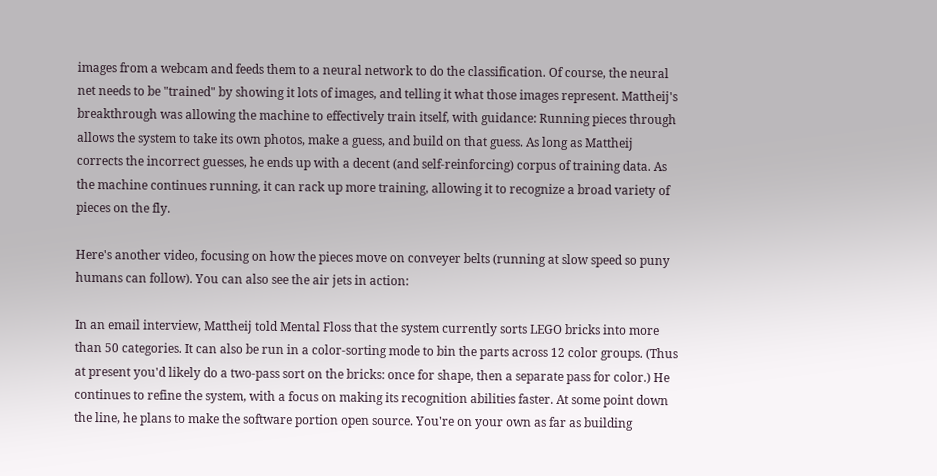images from a webcam and feeds them to a neural network to do the classification. Of course, the neural net needs to be "trained" by showing it lots of images, and telling it what those images represent. Mattheij's breakthrough was allowing the machine to effectively train itself, with guidance: Running pieces through allows the system to take its own photos, make a guess, and build on that guess. As long as Mattheij corrects the incorrect guesses, he ends up with a decent (and self-reinforcing) corpus of training data. As the machine continues running, it can rack up more training, allowing it to recognize a broad variety of pieces on the fly.

Here's another video, focusing on how the pieces move on conveyer belts (running at slow speed so puny humans can follow). You can also see the air jets in action:

In an email interview, Mattheij told Mental Floss that the system currently sorts LEGO bricks into more than 50 categories. It can also be run in a color-sorting mode to bin the parts across 12 color groups. (Thus at present you'd likely do a two-pass sort on the bricks: once for shape, then a separate pass for color.) He continues to refine the system, with a focus on making its recognition abilities faster. At some point down the line, he plans to make the software portion open source. You're on your own as far as building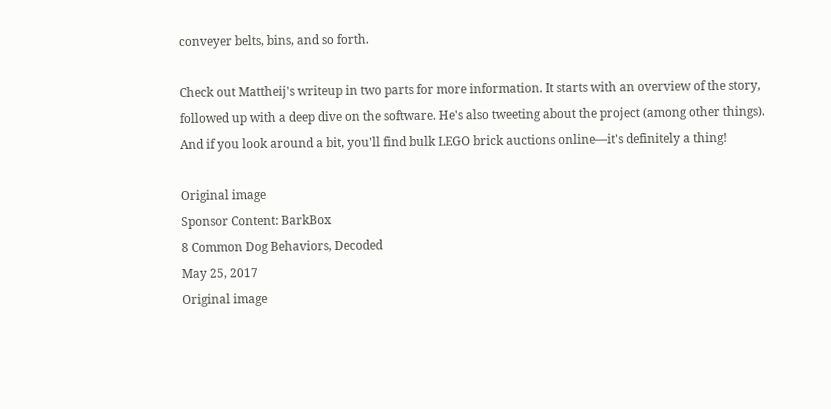conveyer belts, bins, and so forth.

Check out Mattheij's writeup in two parts for more information. It starts with an overview of the story, followed up with a deep dive on the software. He's also tweeting about the project (among other things). And if you look around a bit, you'll find bulk LEGO brick auctions online—it's definitely a thing!

Original image
Sponsor Content: BarkBox
8 Common Dog Behaviors, Decoded
May 25, 2017
Original image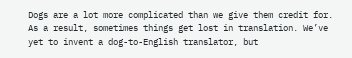Dogs are a lot more complicated than we give them credit for. As a result, sometimes things get lost in translation. We’ve yet to invent a dog-to-English translator, but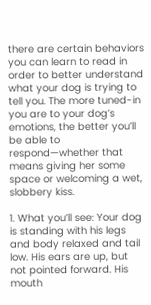there are certain behaviors you can learn to read in order to better understand what your dog is trying to tell you. The more tuned-in you are to your dog’s emotions, the better you’ll be able to respond—whether that means giving her some space or welcoming a wet, slobbery kiss.

1. What you’ll see: Your dog is standing with his legs and body relaxed and tail low. His ears are up, but not pointed forward. His mouth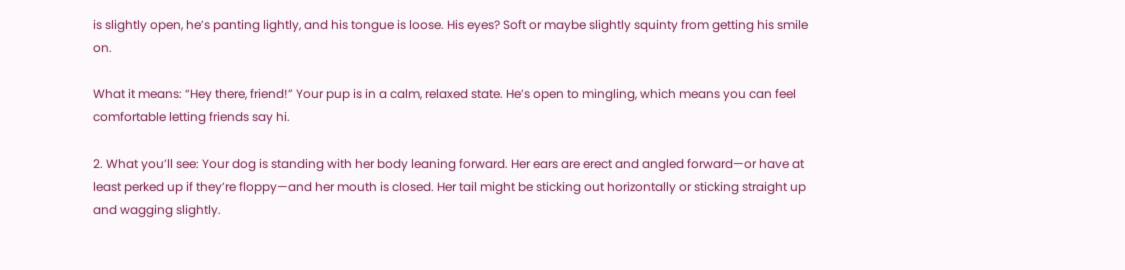is slightly open, he’s panting lightly, and his tongue is loose. His eyes? Soft or maybe slightly squinty from getting his smile on.

What it means: “Hey there, friend!” Your pup is in a calm, relaxed state. He’s open to mingling, which means you can feel comfortable letting friends say hi.

2. What you’ll see: Your dog is standing with her body leaning forward. Her ears are erect and angled forward—or have at least perked up if they’re floppy—and her mouth is closed. Her tail might be sticking out horizontally or sticking straight up and wagging slightly.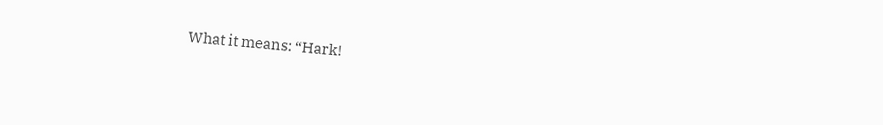What it means: “Hark!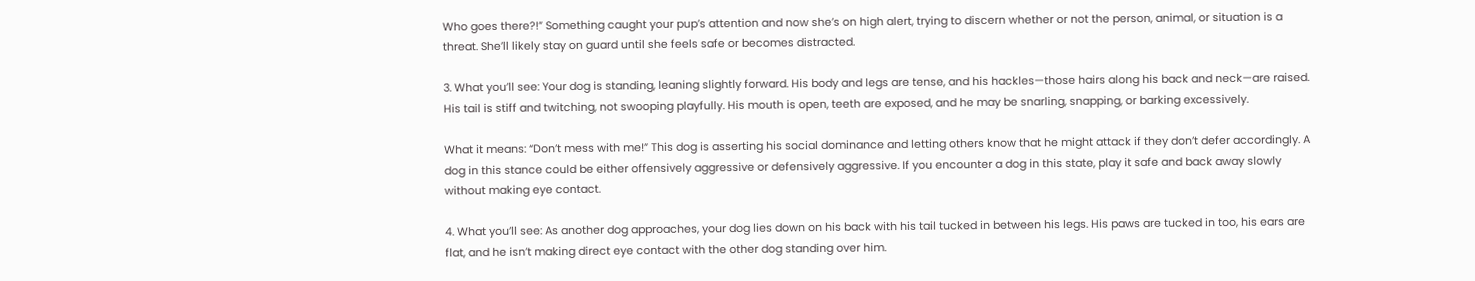Who goes there?!” Something caught your pup’s attention and now she’s on high alert, trying to discern whether or not the person, animal, or situation is a threat. She’ll likely stay on guard until she feels safe or becomes distracted.

3. What you’ll see: Your dog is standing, leaning slightly forward. His body and legs are tense, and his hackles—those hairs along his back and neck—are raised. His tail is stiff and twitching, not swooping playfully. His mouth is open, teeth are exposed, and he may be snarling, snapping, or barking excessively.

What it means: “Don’t mess with me!” This dog is asserting his social dominance and letting others know that he might attack if they don’t defer accordingly. A dog in this stance could be either offensively aggressive or defensively aggressive. If you encounter a dog in this state, play it safe and back away slowly without making eye contact.

4. What you’ll see: As another dog approaches, your dog lies down on his back with his tail tucked in between his legs. His paws are tucked in too, his ears are flat, and he isn’t making direct eye contact with the other dog standing over him.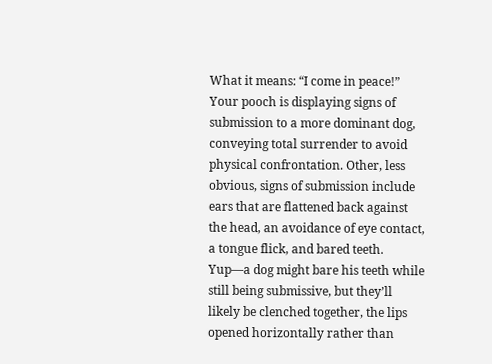What it means: “I come in peace!” Your pooch is displaying signs of submission to a more dominant dog, conveying total surrender to avoid physical confrontation. Other, less obvious, signs of submission include ears that are flattened back against the head, an avoidance of eye contact, a tongue flick, and bared teeth. Yup—a dog might bare his teeth while still being submissive, but they’ll likely be clenched together, the lips opened horizontally rather than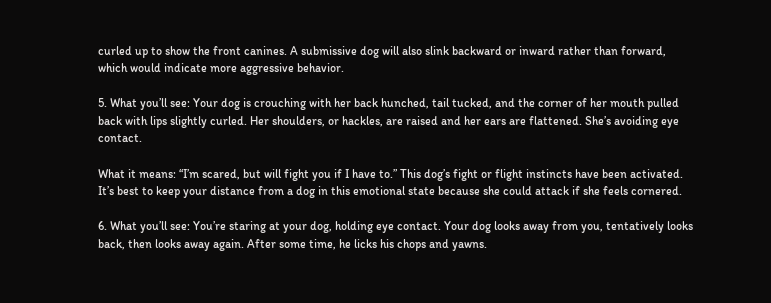curled up to show the front canines. A submissive dog will also slink backward or inward rather than forward, which would indicate more aggressive behavior.

5. What you’ll see: Your dog is crouching with her back hunched, tail tucked, and the corner of her mouth pulled back with lips slightly curled. Her shoulders, or hackles, are raised and her ears are flattened. She’s avoiding eye contact.

What it means: “I’m scared, but will fight you if I have to.” This dog’s fight or flight instincts have been activated. It’s best to keep your distance from a dog in this emotional state because she could attack if she feels cornered.

6. What you’ll see: You’re staring at your dog, holding eye contact. Your dog looks away from you, tentatively looks back, then looks away again. After some time, he licks his chops and yawns.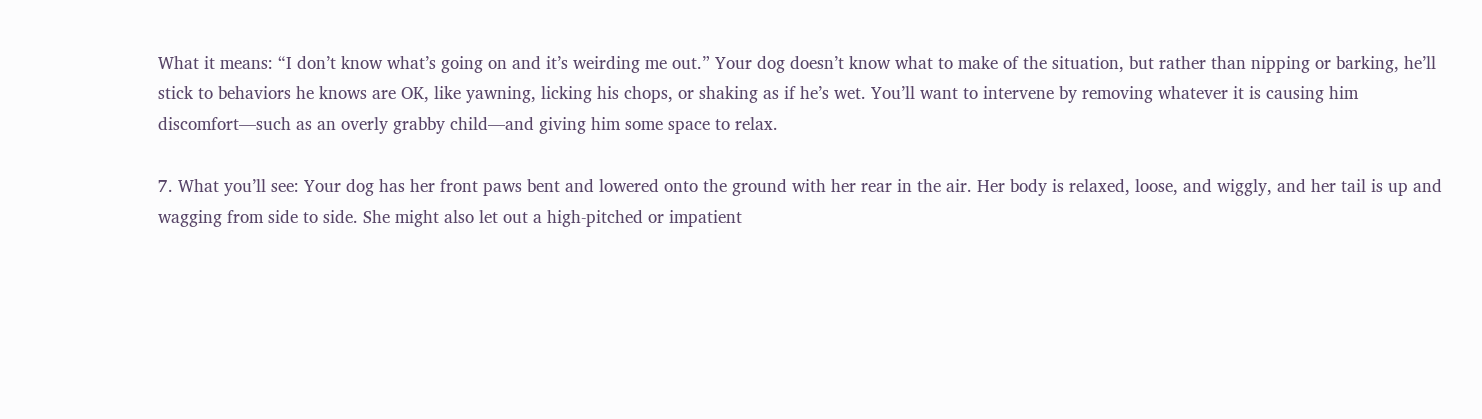What it means: “I don’t know what’s going on and it’s weirding me out.” Your dog doesn’t know what to make of the situation, but rather than nipping or barking, he’ll stick to behaviors he knows are OK, like yawning, licking his chops, or shaking as if he’s wet. You’ll want to intervene by removing whatever it is causing him discomfort—such as an overly grabby child—and giving him some space to relax.

7. What you’ll see: Your dog has her front paws bent and lowered onto the ground with her rear in the air. Her body is relaxed, loose, and wiggly, and her tail is up and wagging from side to side. She might also let out a high-pitched or impatient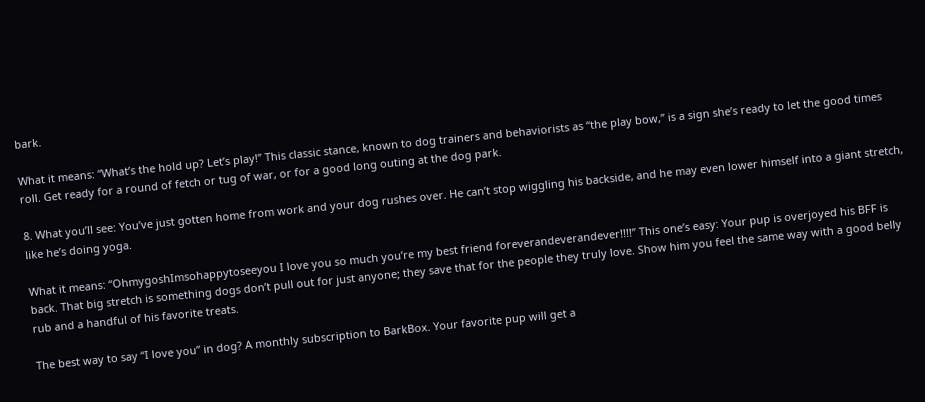bark.

What it means: “What’s the hold up? Let’s play!” This classic stance, known to dog trainers and behaviorists as “the play bow,” is a sign she’s ready to let the good times roll. Get ready for a round of fetch or tug of war, or for a good long outing at the dog park.

8. What you’ll see: You’ve just gotten home from work and your dog rushes over. He can’t stop wiggling his backside, and he may even lower himself into a giant stretch, like he’s doing yoga.

What it means: “OhmygoshImsohappytoseeyou I love you so much you’re my best friend foreverandeverandever!!!!” This one’s easy: Your pup is overjoyed his BFF is back. That big stretch is something dogs don’t pull out for just anyone; they save that for the people they truly love. Show him you feel the same way with a good belly rub and a handful of his favorite treats.

The best way to say “I love you” in dog? A monthly subscription to BarkBox. Your favorite pup will get a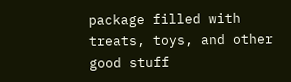package filled with treats, toys, and other good stuff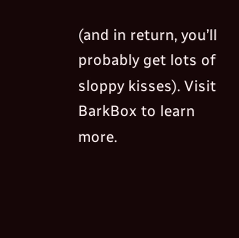(and in return, you’ll probably get lots of sloppy kisses). Visit BarkBox to learn more.